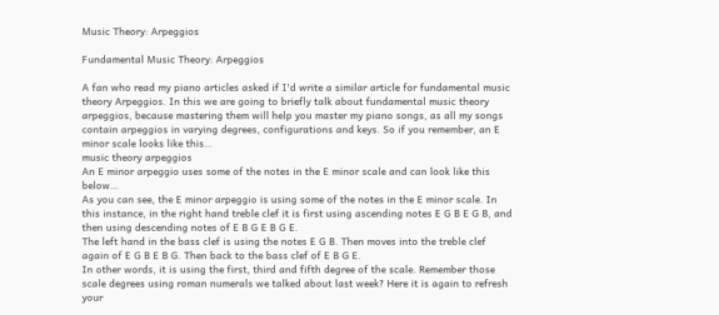Music Theory: Arpeggios

Fundamental Music Theory: Arpeggios

A fan who read my piano articles asked if I'd write a similar article for fundamental music theory Arpeggios. In this we are going to briefly talk about fundamental music theory arpeggios, because mastering them will help you master my piano songs, as all my songs contain arpeggios in varying degrees, configurations and keys. So if you remember, an E minor scale looks like this…
music theory arpeggios
An E minor arpeggio uses some of the notes in the E minor scale and can look like this below…
As you can see, the E minor arpeggio is using some of the notes in the E minor scale. In this instance, in the right hand treble clef it is first using ascending notes E G B E G B, and then using descending notes of E B G E B G E.
The left hand in the bass clef is using the notes E G B. Then moves into the treble clef again of E G B E B G. Then back to the bass clef of E B G E.
In other words, it is using the first, third and fifth degree of the scale. Remember those scale degrees using roman numerals we talked about last week? Here it is again to refresh your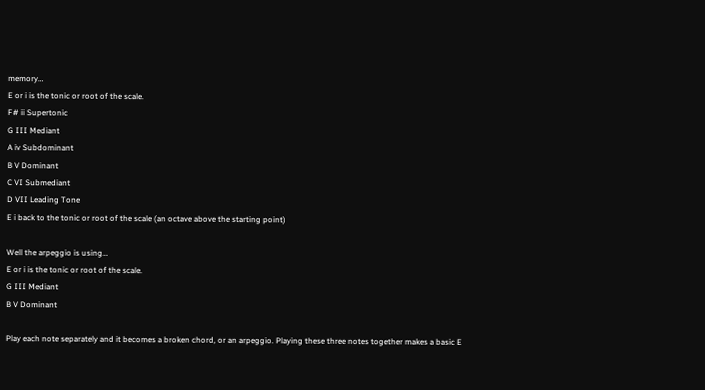memory…
E or i is the tonic or root of the scale.
F# ii Supertonic
G III Mediant
A iv Subdominant
B V Dominant
C VI Submediant
D VII Leading Tone
E i back to the tonic or root of the scale (an octave above the starting point)

Well the arpeggio is using…
E or i is the tonic or root of the scale.
G III Mediant
B V Dominant

Play each note separately and it becomes a broken chord, or an arpeggio. Playing these three notes together makes a basic E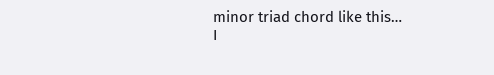minor triad chord like this…
I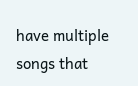have multiple songs that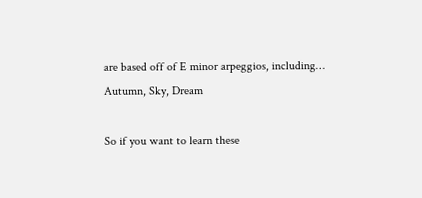are based off of E minor arpeggios, including…
Autumn, Sky, Dream

So if you want to learn these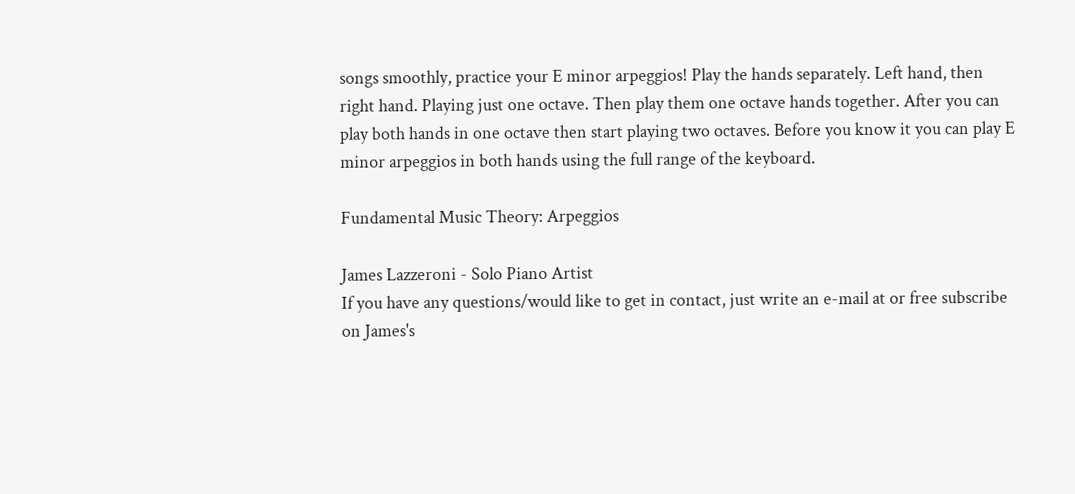songs smoothly, practice your E minor arpeggios! Play the hands separately. Left hand, then right hand. Playing just one octave. Then play them one octave hands together. After you can play both hands in one octave then start playing two octaves. Before you know it you can play E minor arpeggios in both hands using the full range of the keyboard.

Fundamental Music Theory: Arpeggios

James Lazzeroni - Solo Piano Artist
If you have any questions/would like to get in contact, just write an e-mail at or free subscribe on James's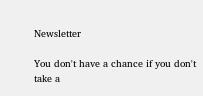Newsletter

You don't have a chance if you don't take a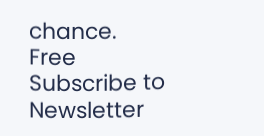chance.
Free Subscribe to Newsletter